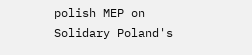polish MEP on Solidary Poland's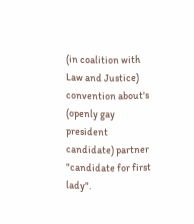(in coalition with Law and Justice) convention about's (openly gay president candidate) partner "candidate for first lady".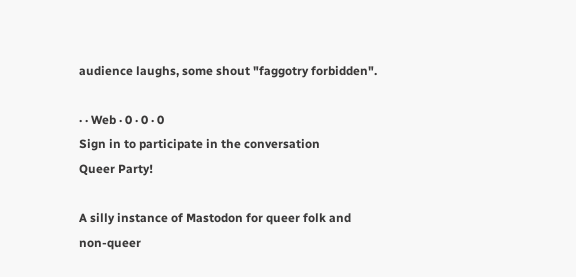audience laughs, some shout "faggotry forbidden".

· · Web · 0 · 0 · 0
Sign in to participate in the conversation
Queer Party!

A silly instance of Mastodon for queer folk and non-queer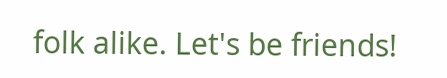folk alike. Let's be friends!